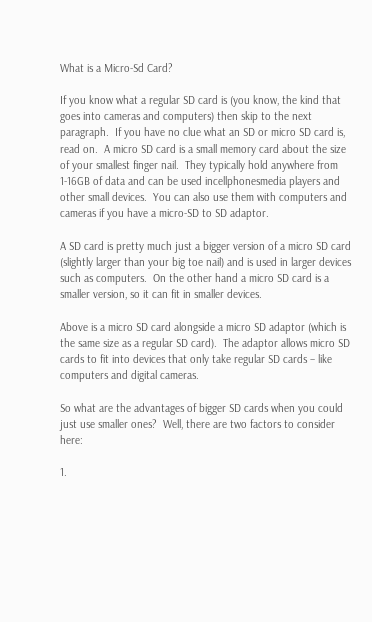What is a Micro-Sd Card?

If you know what a regular SD card is (you know, the kind that goes into cameras and computers) then skip to the next paragraph.  If you have no clue what an SD or micro SD card is, read on.  A micro SD card is a small memory card about the size of your smallest finger nail.  They typically hold anywhere from 1-16GB of data and can be used incellphonesmedia players and other small devices.  You can also use them with computers and cameras if you have a micro-SD to SD adaptor.

A SD card is pretty much just a bigger version of a micro SD card (slightly larger than your big toe nail) and is used in larger devices such as computers.  On the other hand a micro SD card is a smaller version, so it can fit in smaller devices.

Above is a micro SD card alongside a micro SD adaptor (which is the same size as a regular SD card).  The adaptor allows micro SD cards to fit into devices that only take regular SD cards – like computers and digital cameras.

So what are the advantages of bigger SD cards when you could just use smaller ones?  Well, there are two factors to consider here:

1.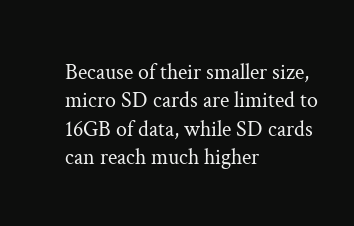Because of their smaller size, micro SD cards are limited to 16GB of data, while SD cards can reach much higher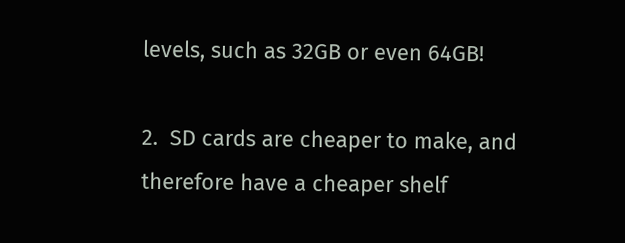levels, such as 32GB or even 64GB!

2.  SD cards are cheaper to make, and therefore have a cheaper shelf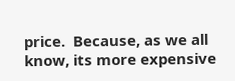price.  Because, as we all know, its more expensive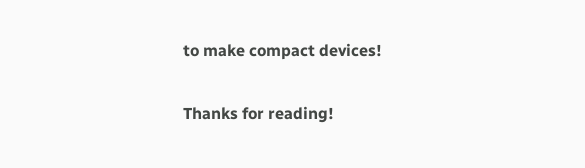to make compact devices!

Thanks for reading!